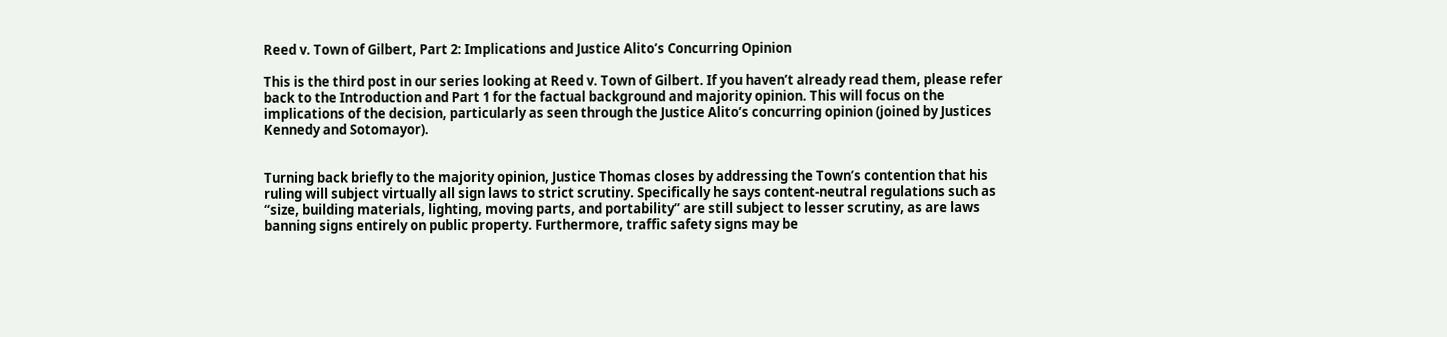Reed v. Town of Gilbert, Part 2: Implications and Justice Alito’s Concurring Opinion

This is the third post in our series looking at Reed v. Town of Gilbert. If you haven’t already read them, please refer back to the Introduction and Part 1 for the factual background and majority opinion. This will focus on the implications of the decision, particularly as seen through the Justice Alito’s concurring opinion (joined by Justices Kennedy and Sotomayor).


Turning back briefly to the majority opinion, Justice Thomas closes by addressing the Town’s contention that his ruling will subject virtually all sign laws to strict scrutiny. Specifically he says content-neutral regulations such as “size, building materials, lighting, moving parts, and portability” are still subject to lesser scrutiny, as are laws banning signs entirely on public property. Furthermore, traffic safety signs may be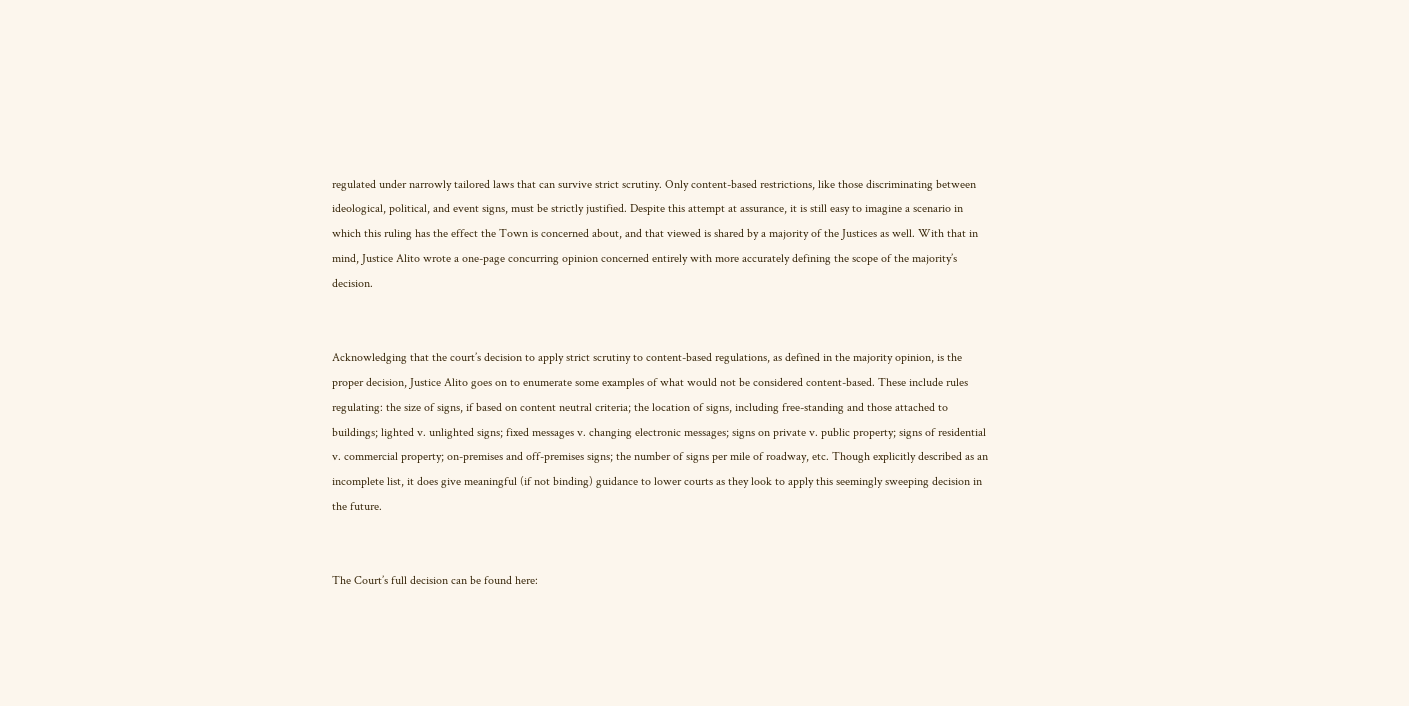regulated under narrowly tailored laws that can survive strict scrutiny. Only content-based restrictions, like those discriminating between ideological, political, and event signs, must be strictly justified. Despite this attempt at assurance, it is still easy to imagine a scenario in which this ruling has the effect the Town is concerned about, and that viewed is shared by a majority of the Justices as well. With that in mind, Justice Alito wrote a one-page concurring opinion concerned entirely with more accurately defining the scope of the majority’s decision.


Acknowledging that the court’s decision to apply strict scrutiny to content-based regulations, as defined in the majority opinion, is the proper decision, Justice Alito goes on to enumerate some examples of what would not be considered content-based. These include rules regulating: the size of signs, if based on content neutral criteria; the location of signs, including free-standing and those attached to buildings; lighted v. unlighted signs; fixed messages v. changing electronic messages; signs on private v. public property; signs of residential v. commercial property; on-premises and off-premises signs; the number of signs per mile of roadway, etc. Though explicitly described as an incomplete list, it does give meaningful (if not binding) guidance to lower courts as they look to apply this seemingly sweeping decision in the future.


The Court’s full decision can be found here: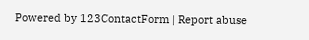Powered by 123ContactForm | Report abuse